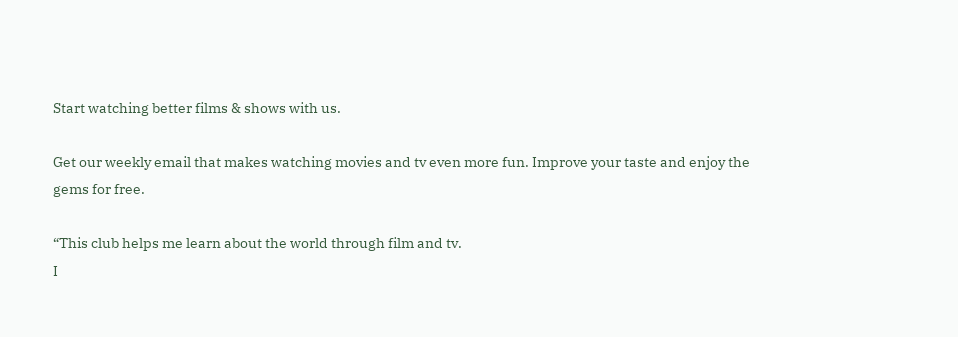Start watching better films & shows with us.

Get our weekly email that makes watching movies and tv even more fun. Improve your taste and enjoy the gems for free.

“This club helps me learn about the world through film and tv.
I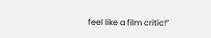feel like a film critic!”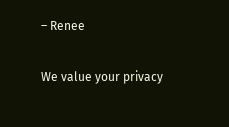– Renee

We value your privacy